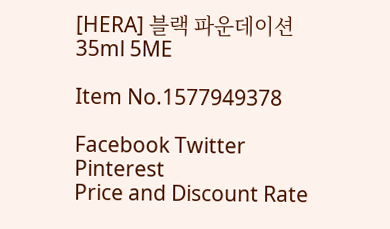[HERA] 블랙 파운데이션 35ml 5ME

Item No.1577949378

Facebook Twitter Pinterest
Price and Discount Rate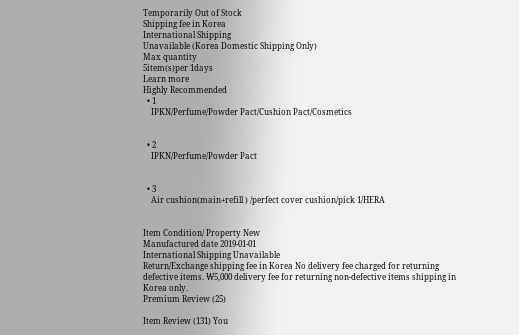Temporarily Out of Stock
Shipping fee in Korea
International Shipping
Unavailable (Korea Domestic Shipping Only)
Max quantity
5item(s)per 1days
Learn more
Highly Recommended
  • 1
    IPKN/Perfume/Powder Pact/Cushion Pact/Cosmetics


  • 2
    IPKN/Perfume/Powder Pact


  • 3
    Air cushion(main+refill ) /perfect cover cushion/pick 1/HERA


Item Condition/ Property New
Manufactured date 2019-01-01
International Shipping Unavailable
Return/Exchange shipping fee in Korea No delivery fee charged for returning defective items. ₩5,000 delivery fee for returning non-defective items shipping in Korea only.
Premium Review (25)

Item Review (131) You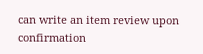can write an item review upon confirmation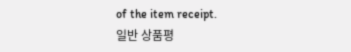of the item receipt.
일반 상품평